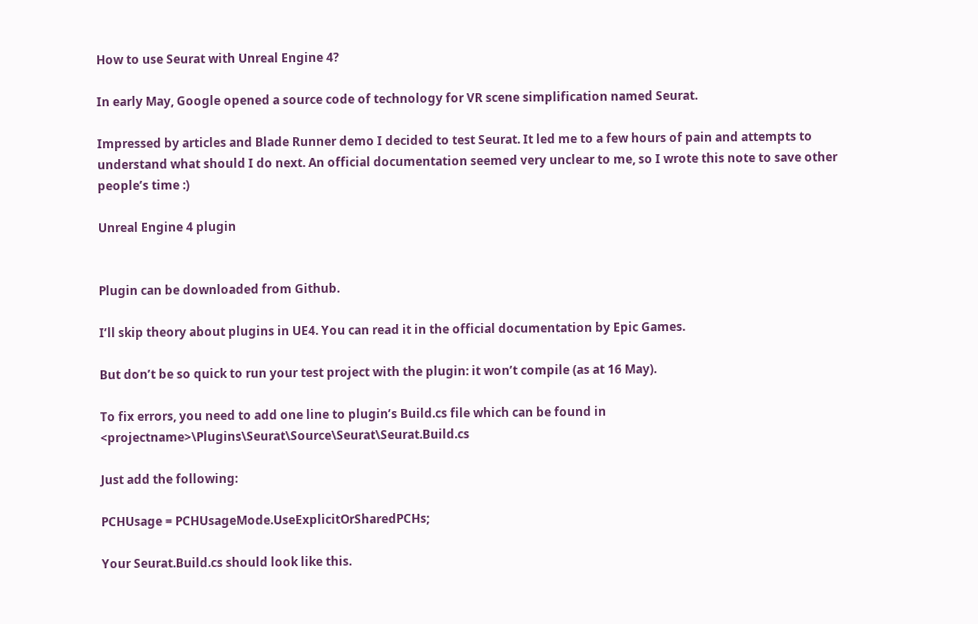How to use Seurat with Unreal Engine 4?

In early May, Google opened a source code of technology for VR scene simplification named Seurat.

Impressed by articles and Blade Runner demo I decided to test Seurat. It led me to a few hours of pain and attempts to understand what should I do next. An official documentation seemed very unclear to me, so I wrote this note to save other people’s time :)

Unreal Engine 4 plugin


Plugin can be downloaded from Github.

I’ll skip theory about plugins in UE4. You can read it in the official documentation by Epic Games.

But don’t be so quick to run your test project with the plugin: it won’t compile (as at 16 May).

To fix errors, you need to add one line to plugin’s Build.cs file which can be found in <projectname>\Plugins\Seurat\Source\Seurat\Seurat.Build.cs

Just add the following:

PCHUsage = PCHUsageMode.UseExplicitOrSharedPCHs;

Your Seurat.Build.cs should look like this.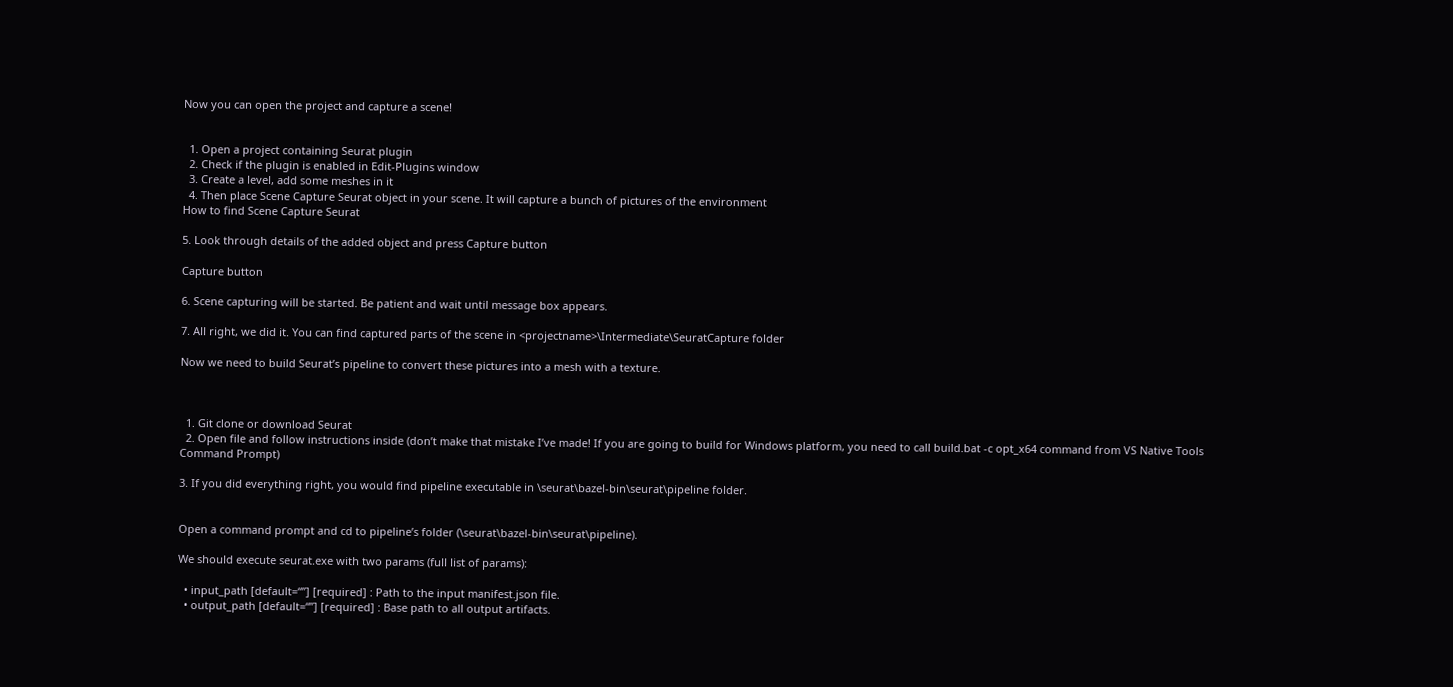Now you can open the project and capture a scene!


  1. Open a project containing Seurat plugin
  2. Check if the plugin is enabled in Edit-Plugins window
  3. Create a level, add some meshes in it
  4. Then place Scene Capture Seurat object in your scene. It will capture a bunch of pictures of the environment
How to find Scene Capture Seurat

5. Look through details of the added object and press Capture button

Capture button

6. Scene capturing will be started. Be patient and wait until message box appears.

7. All right, we did it. You can find captured parts of the scene in <projectname>\Intermediate\SeuratCapture folder

Now we need to build Seurat’s pipeline to convert these pictures into a mesh with a texture.



  1. Git clone or download Seurat
  2. Open file and follow instructions inside (don’t make that mistake I’ve made! If you are going to build for Windows platform, you need to call build.bat -c opt_x64 command from VS Native Tools Command Prompt)

3. If you did everything right, you would find pipeline executable in \seurat\bazel-bin\seurat\pipeline folder.


Open a command prompt and cd to pipeline’s folder (\seurat\bazel-bin\seurat\pipeline).

We should execute seurat.exe with two params (full list of params):

  • input_path [default=“”] [required] : Path to the input manifest.json file.
  • output_path [default=“”] [required] : Base path to all output artifacts.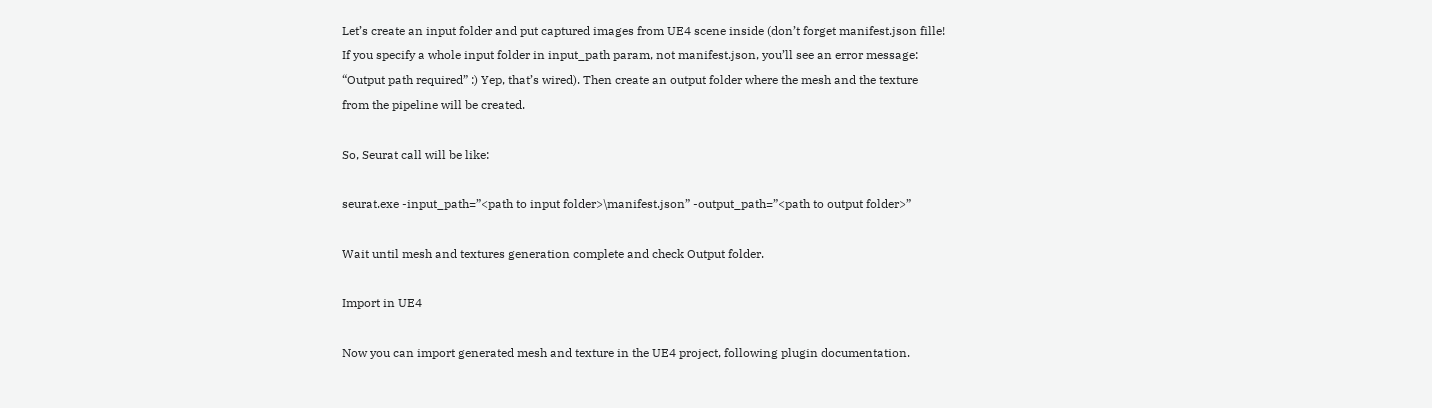Let’s create an input folder and put captured images from UE4 scene inside (don’t forget manifest.json fille! If you specify a whole input folder in input_path param, not manifest.json, you’ll see an error message: “Output path required” :) Yep, that’s wired). Then create an output folder where the mesh and the texture from the pipeline will be created.

So, Seurat call will be like:

seurat.exe -input_path=”<path to input folder>\manifest.json” -output_path=”<path to output folder>”

Wait until mesh and textures generation complete and check Output folder.

Import in UE4

Now you can import generated mesh and texture in the UE4 project, following plugin documentation.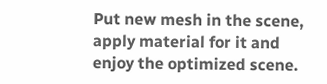Put new mesh in the scene, apply material for it and enjoy the optimized scene.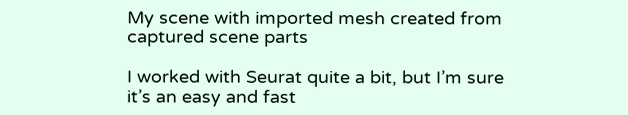My scene with imported mesh created from captured scene parts

I worked with Seurat quite a bit, but I’m sure it’s an easy and fast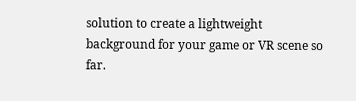solution to create a lightweight background for your game or VR scene so far.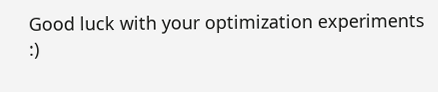Good luck with your optimization experiments :)